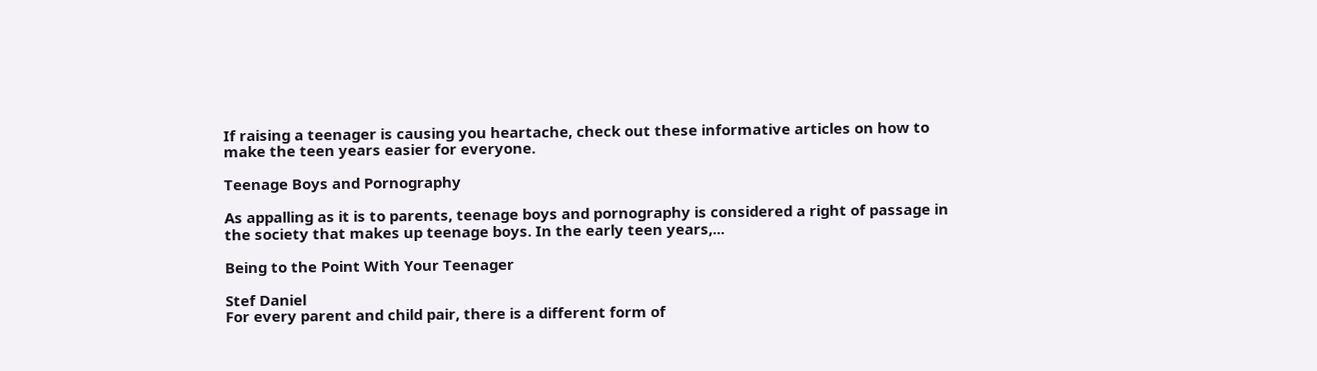If raising a teenager is causing you heartache, check out these informative articles on how to make the teen years easier for everyone.

Teenage Boys and Pornography

As appalling as it is to parents, teenage boys and pornography is considered a right of passage in the society that makes up teenage boys. In the early teen years,...

Being to the Point With Your Teenager

Stef Daniel
For every parent and child pair, there is a different form of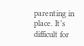parenting in place. It’s difficult for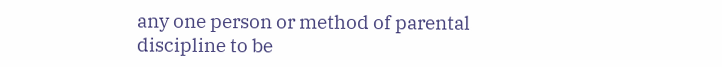any one person or method of parental discipline to be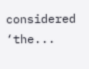considered ‘the...